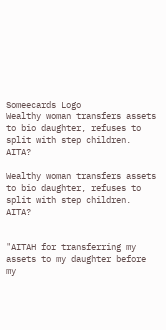Someecards Logo
Wealthy woman transfers assets to bio daughter, refuses to split with step children. AITA?

Wealthy woman transfers assets to bio daughter, refuses to split with step children. AITA?


"AITAH for transferring my assets to my daughter before my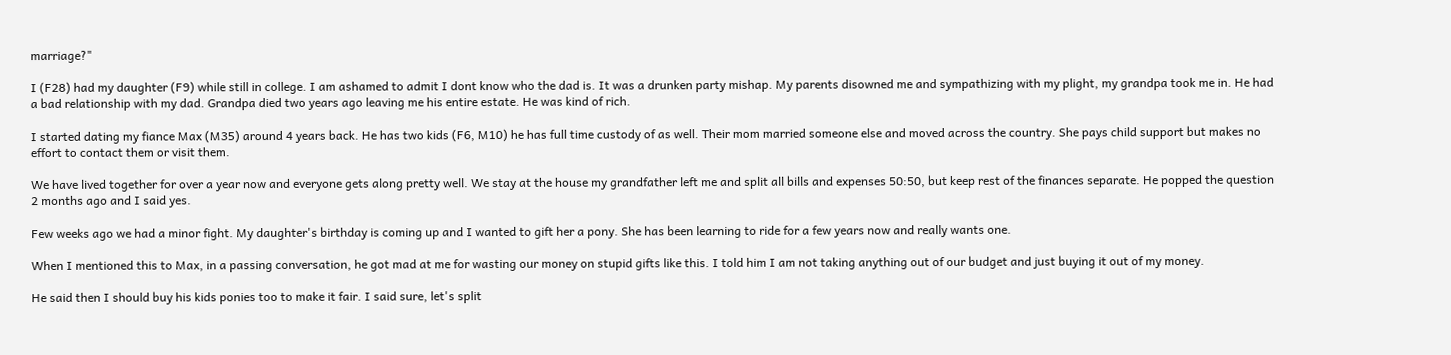marriage?"

I (F28) had my daughter (F9) while still in college. I am ashamed to admit I dont know who the dad is. It was a drunken party mishap. My parents disowned me and sympathizing with my plight, my grandpa took me in. He had a bad relationship with my dad. Grandpa died two years ago leaving me his entire estate. He was kind of rich.

I started dating my fiance Max (M35) around 4 years back. He has two kids (F6, M10) he has full time custody of as well. Their mom married someone else and moved across the country. She pays child support but makes no effort to contact them or visit them.

We have lived together for over a year now and everyone gets along pretty well. We stay at the house my grandfather left me and split all bills and expenses 50:50, but keep rest of the finances separate. He popped the question 2 months ago and I said yes.

Few weeks ago we had a minor fight. My daughter's birthday is coming up and I wanted to gift her a pony. She has been learning to ride for a few years now and really wants one.

When I mentioned this to Max, in a passing conversation, he got mad at me for wasting our money on stupid gifts like this. I told him I am not taking anything out of our budget and just buying it out of my money.

He said then I should buy his kids ponies too to make it fair. I said sure, let's split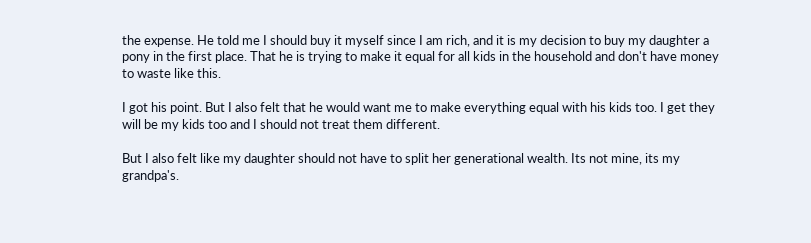the expense. He told me I should buy it myself since I am rich, and it is my decision to buy my daughter a pony in the first place. That he is trying to make it equal for all kids in the household and don't have money to waste like this.

I got his point. But I also felt that he would want me to make everything equal with his kids too. I get they will be my kids too and I should not treat them different.

But I also felt like my daughter should not have to split her generational wealth. Its not mine, its my grandpa's.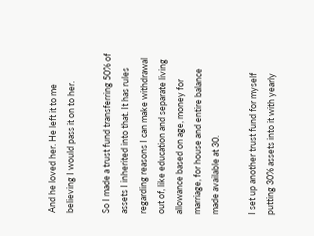And he loved her. He left it to me believing I would pass it on to her.

So I made a trust fund transferring 50% of assets I inherited into that. It has rules regarding reasons I can make withdrawal out of, like education and separate living allowance based on age, money for marriage, for house and entire balance made available at 30.

I set up another trust fund for myself putting 30% assets into it with yearly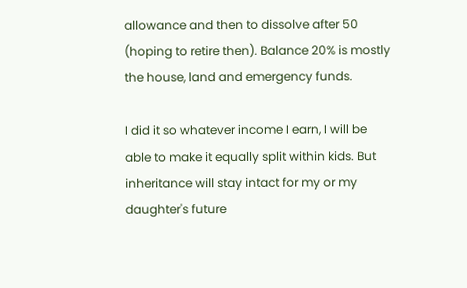allowance and then to dissolve after 50 (hoping to retire then). Balance 20% is mostly the house, land and emergency funds.

I did it so whatever income I earn, I will be able to make it equally split within kids. But inheritance will stay intact for my or my daughter's future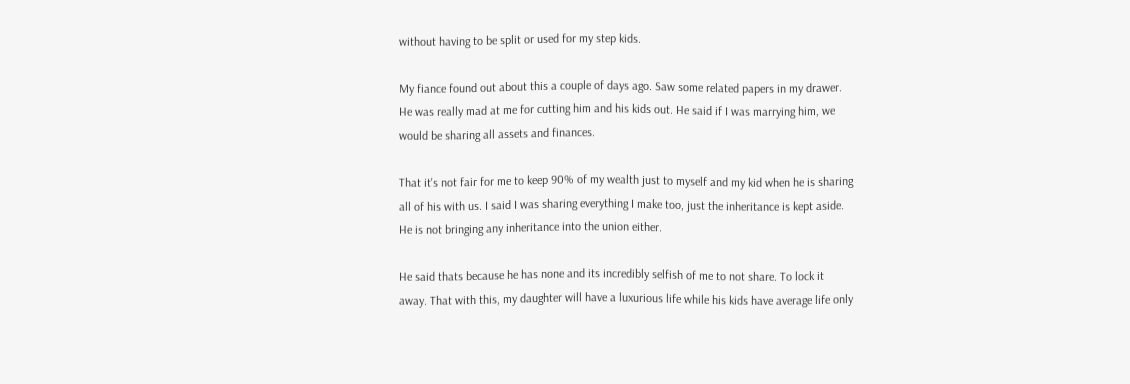without having to be split or used for my step kids.

My fiance found out about this a couple of days ago. Saw some related papers in my drawer. He was really mad at me for cutting him and his kids out. He said if I was marrying him, we would be sharing all assets and finances.

That it's not fair for me to keep 90% of my wealth just to myself and my kid when he is sharing all of his with us. I said I was sharing everything I make too, just the inheritance is kept aside. He is not bringing any inheritance into the union either.

He said thats because he has none and its incredibly selfish of me to not share. To lock it away. That with this, my daughter will have a luxurious life while his kids have average life only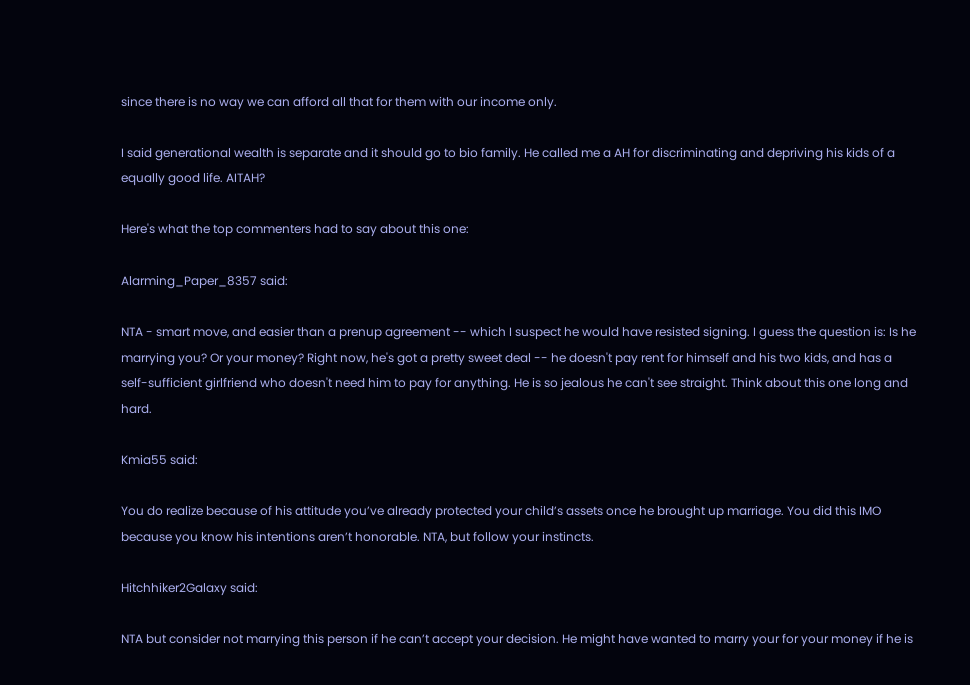since there is no way we can afford all that for them with our income only.

I said generational wealth is separate and it should go to bio family. He called me a AH for discriminating and depriving his kids of a equally good life. AITAH?

Here's what the top commenters had to say about this one:

Alarming_Paper_8357 said:

NTA - smart move, and easier than a prenup agreement -- which I suspect he would have resisted signing. I guess the question is: Is he marrying you? Or your money? Right now, he's got a pretty sweet deal -- he doesn't pay rent for himself and his two kids, and has a self-sufficient girlfriend who doesn't need him to pay for anything. He is so jealous he can't see straight. Think about this one long and hard.

Kmia55 said:

You do realize because of his attitude you’ve already protected your child’s assets once he brought up marriage. You did this IMO because you know his intentions aren’t honorable. NTA, but follow your instincts.

Hitchhiker2Galaxy said:

NTA but consider not marrying this person if he can’t accept your decision. He might have wanted to marry your for your money if he is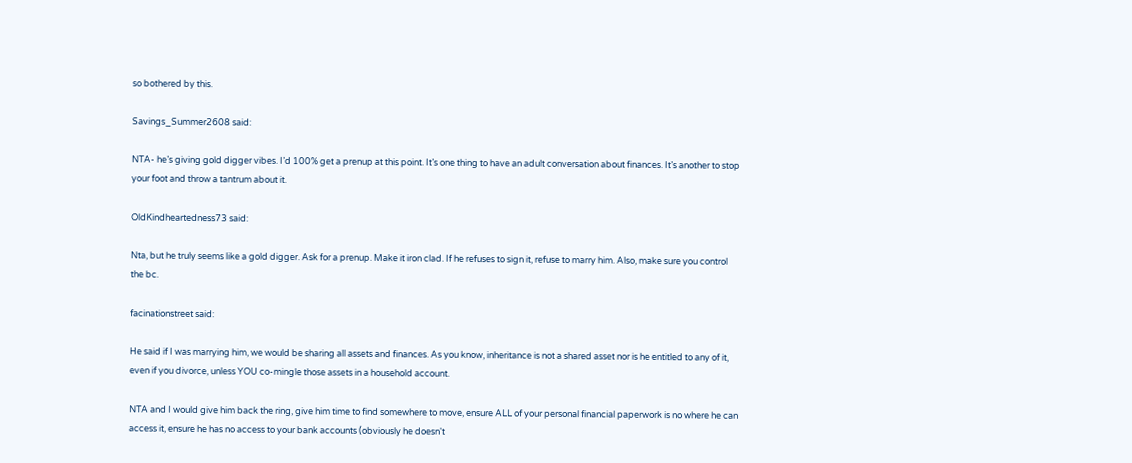so bothered by this.

Savings_Summer2608 said:

NTA- he’s giving gold digger vibes. I’d 100% get a prenup at this point. It’s one thing to have an adult conversation about finances. It’s another to stop your foot and throw a tantrum about it.

OldKindheartedness73 said:

Nta, but he truly seems like a gold digger. Ask for a prenup. Make it iron clad. If he refuses to sign it, refuse to marry him. Also, make sure you control the bc.

facinationstreet said:

He said if I was marrying him, we would be sharing all assets and finances. As you know, inheritance is not a shared asset nor is he entitled to any of it, even if you divorce, unless YOU co-mingle those assets in a household account.

NTA and I would give him back the ring, give him time to find somewhere to move, ensure ALL of your personal financial paperwork is no where he can access it, ensure he has no access to your bank accounts (obviously he doesn't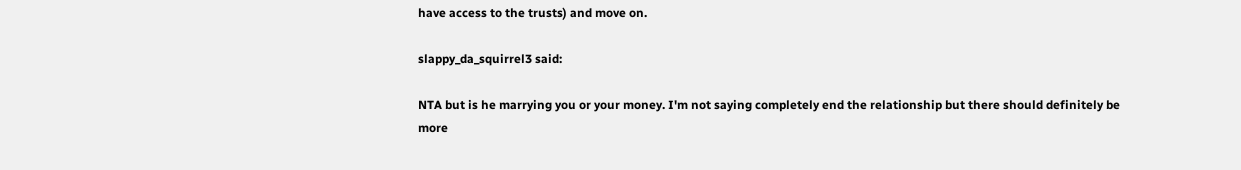have access to the trusts) and move on.

slappy_da_squirrel3 said:

NTA but is he marrying you or your money. I'm not saying completely end the relationship but there should definitely be more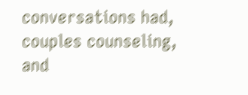conversations had, couples counseling, and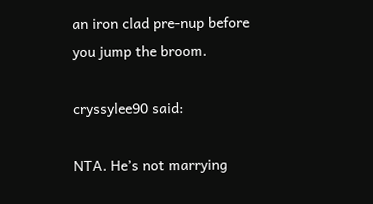an iron clad pre-nup before you jump the broom.

cryssylee90 said:

NTA. He’s not marrying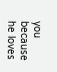you because he loves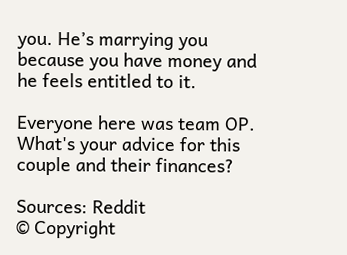you. He’s marrying you because you have money and he feels entitled to it.

Everyone here was team OP. What's your advice for this couple and their finances?

Sources: Reddit
© Copyright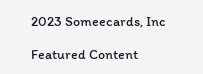2023 Someecards, Inc

Featured Content